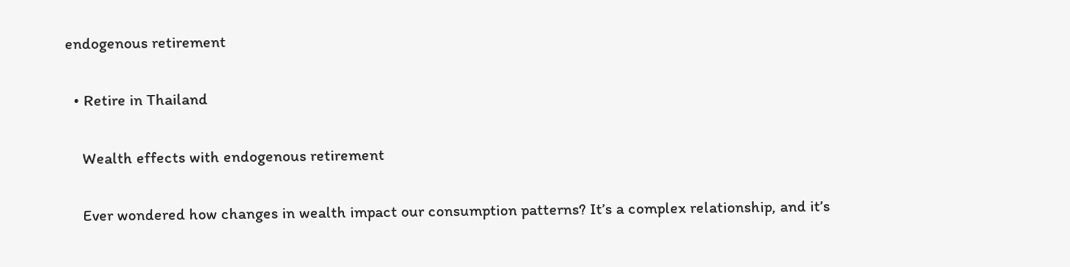endogenous retirement

  • Retire in Thailand

    Wealth effects with endogenous retirement

    Ever wondered how changes in wealth impact our consumption patterns? It’s a complex relationship, and it’s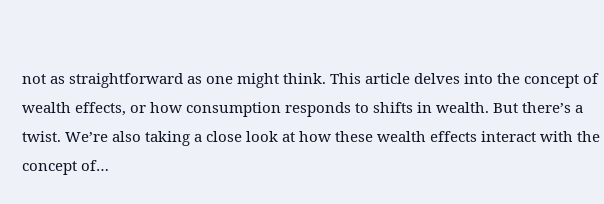not as straightforward as one might think. This article delves into the concept of wealth effects, or how consumption responds to shifts in wealth. But there’s a twist. We’re also taking a close look at how these wealth effects interact with the concept of…